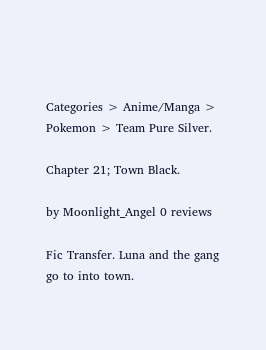Categories > Anime/Manga > Pokemon > Team Pure Silver.

Chapter 21; Town Black.

by Moonlight_Angel 0 reviews

Fic Transfer. Luna and the gang go to into town.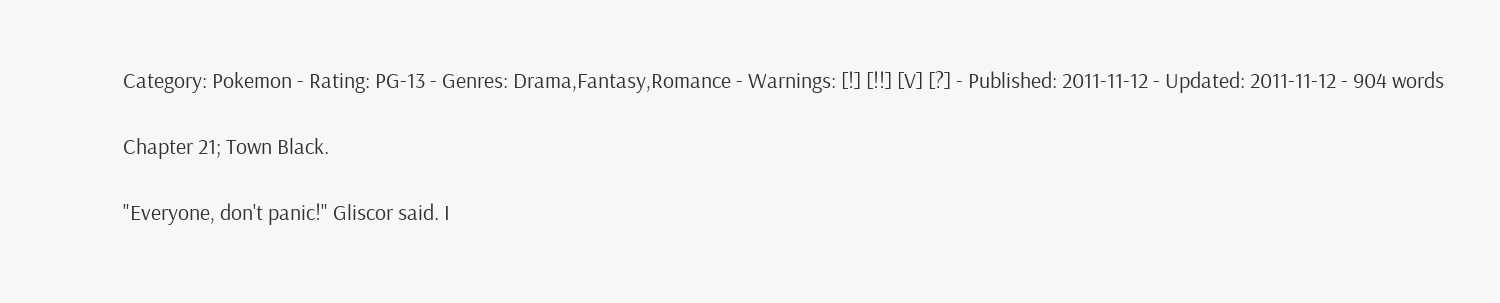Category: Pokemon - Rating: PG-13 - Genres: Drama,Fantasy,Romance - Warnings: [!] [!!] [V] [?] - Published: 2011-11-12 - Updated: 2011-11-12 - 904 words

Chapter 21; Town Black.

"Everyone, don't panic!" Gliscor said. I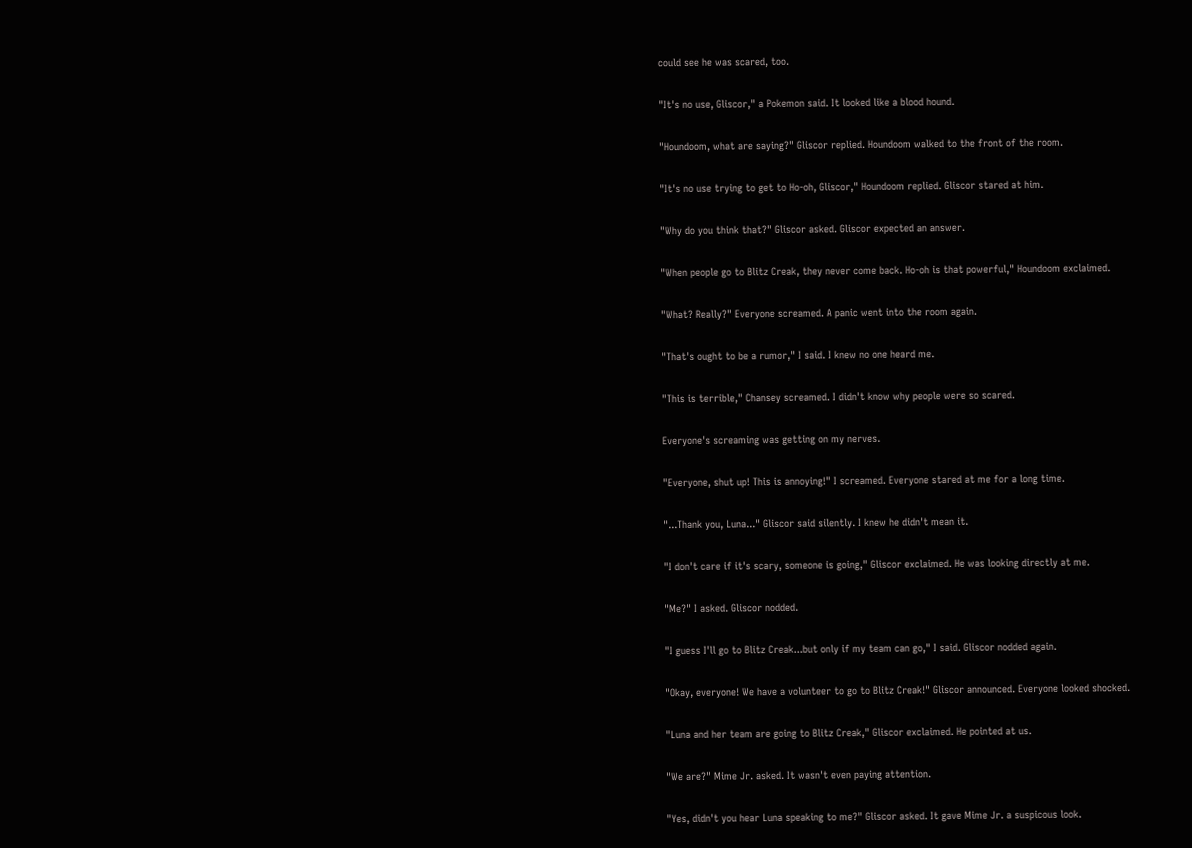could see he was scared, too.

"It's no use, Gliscor," a Pokemon said. It looked like a blood hound.

"Houndoom, what are saying?" Gliscor replied. Houndoom walked to the front of the room.

"It's no use trying to get to Ho-oh, Gliscor," Houndoom replied. Gliscor stared at him.

"Why do you think that?" Gliscor asked. Gliscor expected an answer.

"When people go to Blitz Creak, they never come back. Ho-oh is that powerful," Houndoom exclaimed.

"What? Really?" Everyone screamed. A panic went into the room again.

"That's ought to be a rumor," I said. I knew no one heard me.

"This is terrible," Chansey screamed. I didn't know why people were so scared.

Everyone's screaming was getting on my nerves.

"Everyone, shut up! This is annoying!" I screamed. Everyone stared at me for a long time.

"...Thank you, Luna..." Gliscor said silently. I knew he didn't mean it.

"I don't care if it's scary, someone is going," Gliscor exclaimed. He was looking directly at me.

"Me?" I asked. Gliscor nodded.

"I guess I'll go to Blitz Creak...but only if my team can go," I said. Gliscor nodded again.

"Okay, everyone! We have a volunteer to go to Blitz Creak!" Gliscor announced. Everyone looked shocked.

"Luna and her team are going to Blitz Creak," Gliscor exclaimed. He pointed at us.

"We are?" Mime Jr. asked. It wasn't even paying attention.

"Yes, didn't you hear Luna speaking to me?" Gliscor asked. It gave Mime Jr. a suspicous look.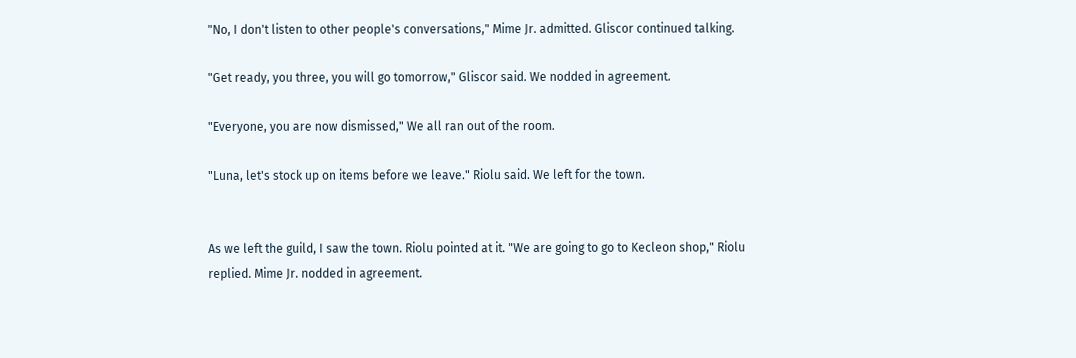"No, I don't listen to other people's conversations," Mime Jr. admitted. Gliscor continued talking.

"Get ready, you three, you will go tomorrow," Gliscor said. We nodded in agreement.

"Everyone, you are now dismissed," We all ran out of the room.

"Luna, let's stock up on items before we leave." Riolu said. We left for the town.


As we left the guild, I saw the town. Riolu pointed at it. "We are going to go to Kecleon shop," Riolu replied. Mime Jr. nodded in agreement.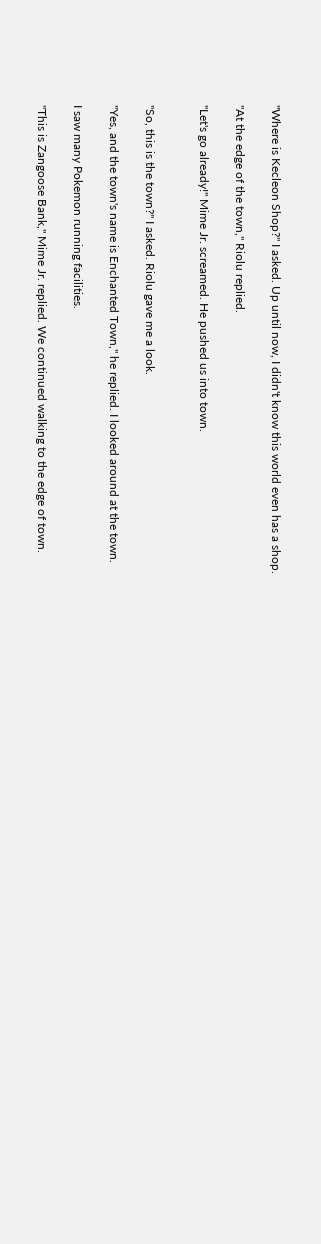"Where is Kecleon Shop?" I asked. Up until now, I didn't know this world even has a shop.

"At the edge of the town," Riolu replied.

"Let's go already!" Mime Jr. screamed. He pushed us into town.


"So, this is the town?" I asked. Riolu gave me a look.

"Yes, and the town's name is Enchanted Town," he replied. I looked around at the town.

I saw many Pokemon running facilities.

"This is Zangoose Bank," Mime Jr. replied. We continued walking to the edge of town.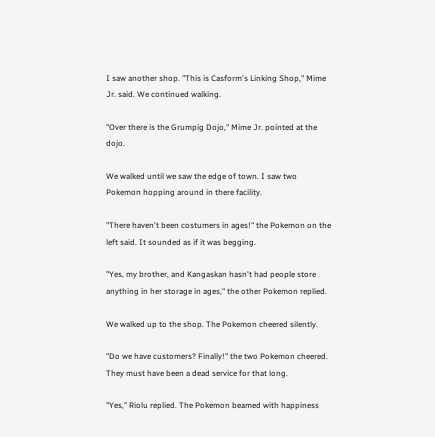I saw another shop. "This is Casform's Linking Shop," Mime Jr. said. We continued walking.

"Over there is the Grumpig Dojo," Mime Jr. pointed at the dojo.

We walked until we saw the edge of town. I saw two Pokemon hopping around in there facility.

"There haven't been costumers in ages!" the Pokemon on the left said. It sounded as if it was begging.

"Yes, my brother, and Kangaskan hasn't had people store anything in her storage in ages," the other Pokemon replied.

We walked up to the shop. The Pokemon cheered silently.

"Do we have customers? Finally!" the two Pokemon cheered. They must have been a dead service for that long.

"Yes," Riolu replied. The Pokemon beamed with happiness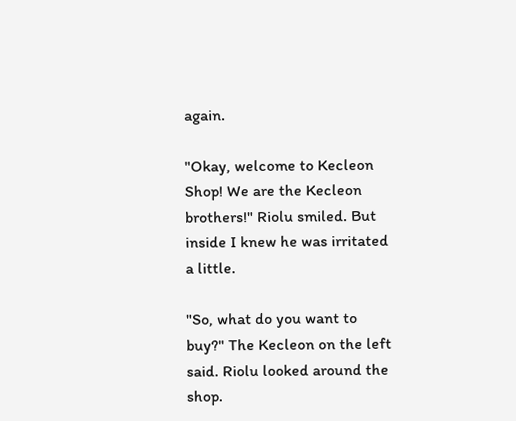again.

"Okay, welcome to Kecleon Shop! We are the Kecleon brothers!" Riolu smiled. But inside I knew he was irritated a little.

"So, what do you want to buy?" The Kecleon on the left said. Riolu looked around the shop.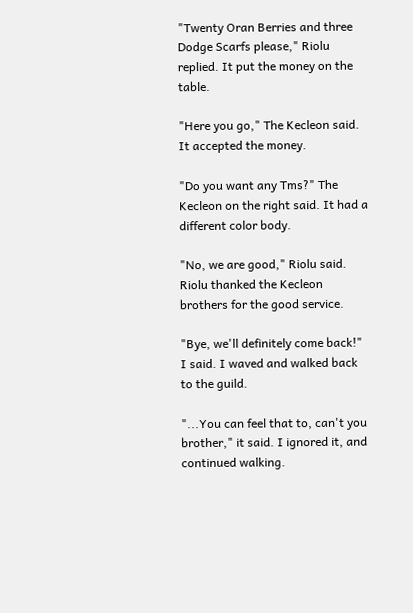"Twenty Oran Berries and three Dodge Scarfs please," Riolu replied. It put the money on the table.

"Here you go," The Kecleon said. It accepted the money.

"Do you want any Tms?" The Kecleon on the right said. It had a different color body.

"No, we are good," Riolu said. Riolu thanked the Kecleon brothers for the good service.

"Bye, we'll definitely come back!" I said. I waved and walked back to the guild.

"...You can feel that to, can't you brother," it said. I ignored it, and continued walking.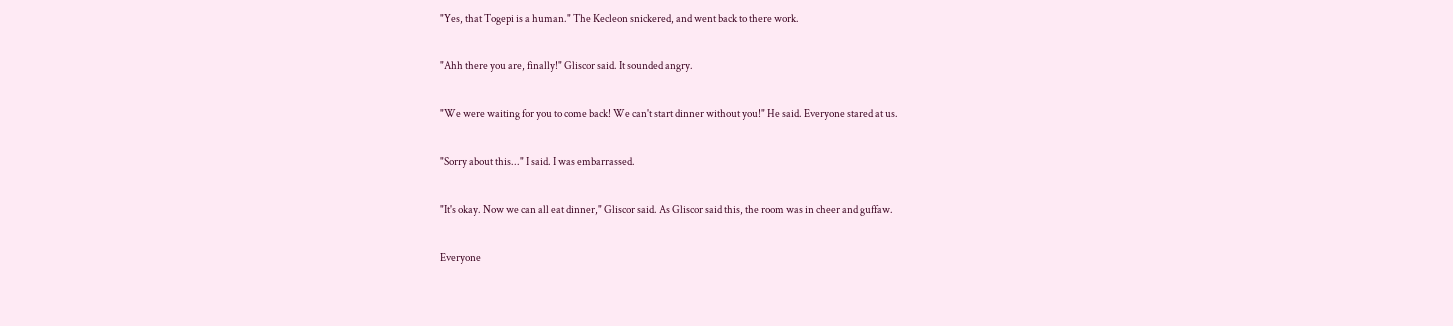"Yes, that Togepi is a human." The Kecleon snickered, and went back to there work.

"Ahh there you are, finally!" Gliscor said. It sounded angry.

"We were waiting for you to come back! We can't start dinner without you!" He said. Everyone stared at us.

"Sorry about this..." I said. I was embarrassed.

"It's okay. Now we can all eat dinner," Gliscor said. As Gliscor said this, the room was in cheer and guffaw.

Everyone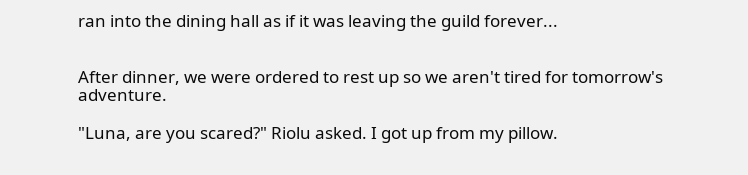ran into the dining hall as if it was leaving the guild forever...


After dinner, we were ordered to rest up so we aren't tired for tomorrow's adventure.

"Luna, are you scared?" Riolu asked. I got up from my pillow.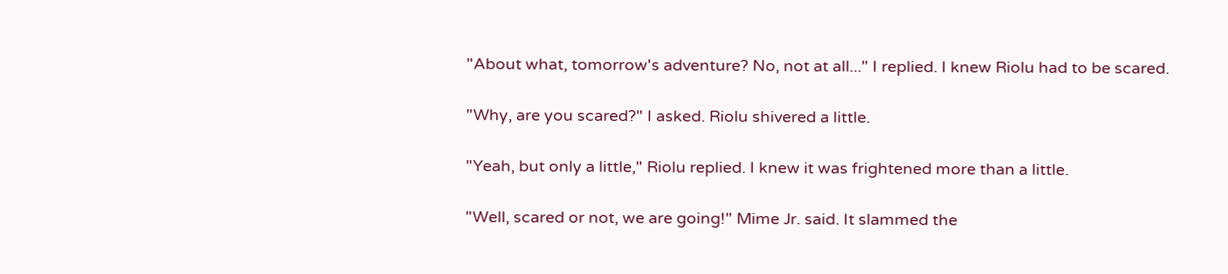"About what, tomorrow's adventure? No, not at all..." I replied. I knew Riolu had to be scared.

"Why, are you scared?" I asked. Riolu shivered a little.

"Yeah, but only a little," Riolu replied. I knew it was frightened more than a little.

"Well, scared or not, we are going!" Mime Jr. said. It slammed the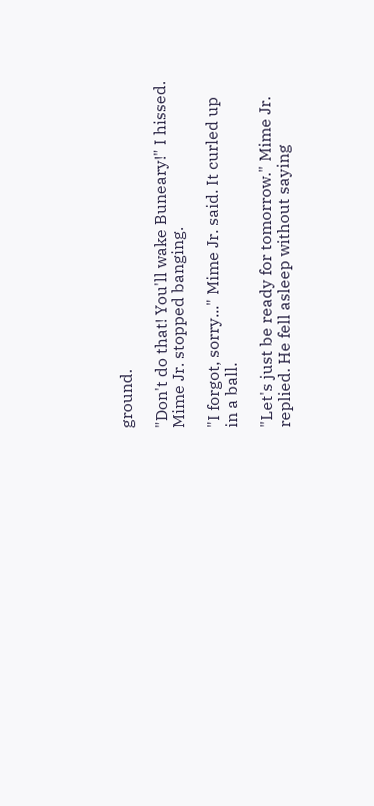ground.

"Don't do that! You'll wake Buneary!" I hissed. Mime Jr. stopped banging.

"I forgot, sorry..." Mime Jr. said. It curled up in a ball.

"Let's just be ready for tomorrow." Mime Jr. replied. He fell asleep without saying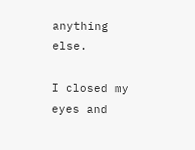anything else.

I closed my eyes and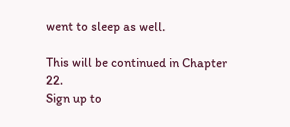went to sleep as well.

This will be continued in Chapter 22.
Sign up to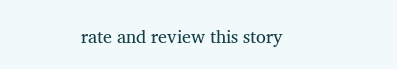rate and review this story